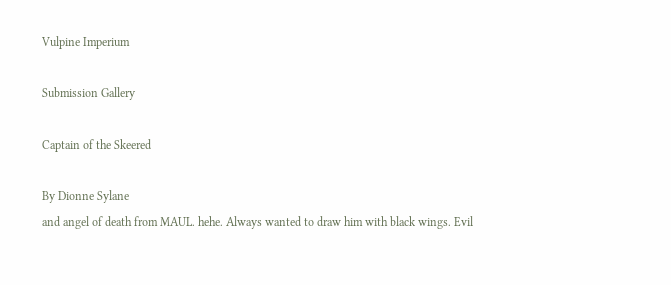Vulpine Imperium

Submission Gallery

Captain of the Skeered

By Dionne Sylane
and angel of death from MAUL. hehe. Always wanted to draw him with black wings. Evil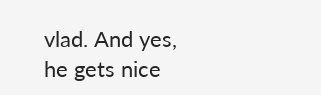vlad. And yes, he gets nice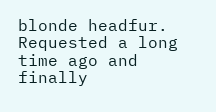blonde headfur. Requested a long time ago and finally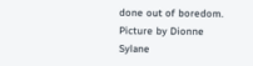done out of boredom.
Picture by Dionne Sylane